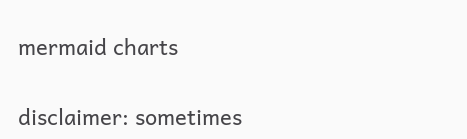mermaid charts

disclaimer: sometimes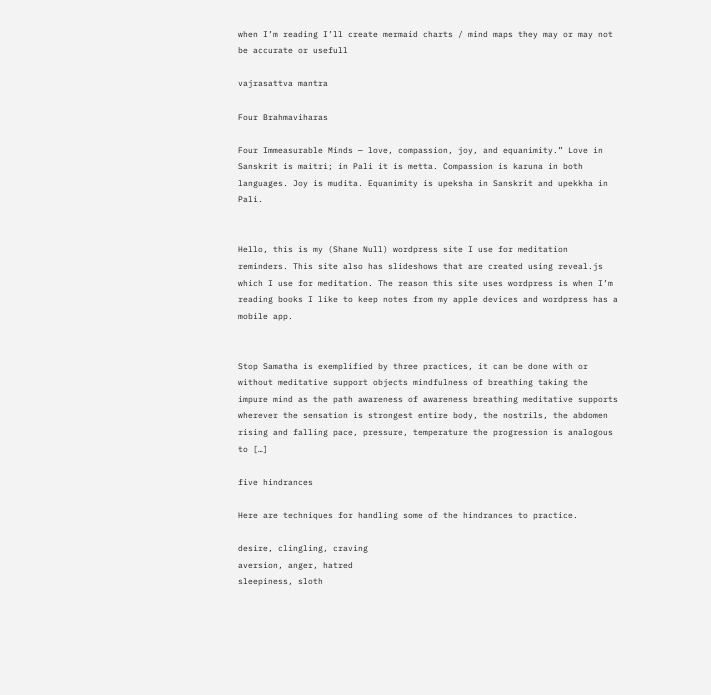when I’m reading I’ll create mermaid charts / mind maps they may or may not be accurate or usefull

vajrasattva mantra

Four Brahmaviharas

Four Immeasurable Minds — love, compassion, joy, and equanimity.” Love in Sanskrit is maitri; in Pali it is metta. Compassion is karuna in both languages. Joy is mudita. Equanimity is upeksha in Sanskrit and upekkha in Pali.


Hello, this is my (Shane Null) wordpress site I use for meditation reminders. This site also has slideshows that are created using reveal.js which I use for meditation. The reason this site uses wordpress is when I’m reading books I like to keep notes from my apple devices and wordpress has a mobile app.


Stop Samatha is exemplified by three practices, it can be done with or without meditative support objects mindfulness of breathing taking the impure mind as the path awareness of awareness breathing meditative supports wherever the sensation is strongest entire body, the nostrils, the abdomen rising and falling pace, pressure, temperature the progression is analogous to […]

five hindrances

Here are techniques for handling some of the hindrances to practice.

desire, clingling, craving
aversion, anger, hatred
sleepiness, sloth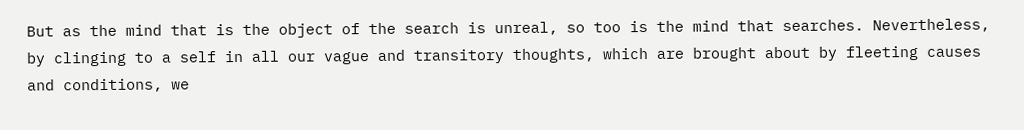But as the mind that is the object of the search is unreal, so too is the mind that searches. Nevertheless, by clinging to a self in all our vague and transitory thoughts, which are brought about by fleeting causes and conditions, we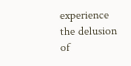experience the delusion of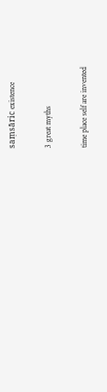saṃsāric existence

3 great myths

time place self are invented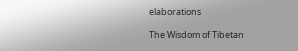elaborations

The Wisdom of Tibetan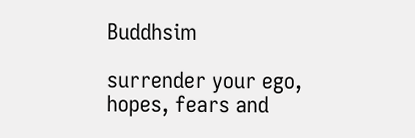Buddhsim

surrender your ego, hopes, fears and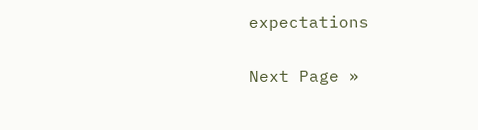expectations

Next Page »